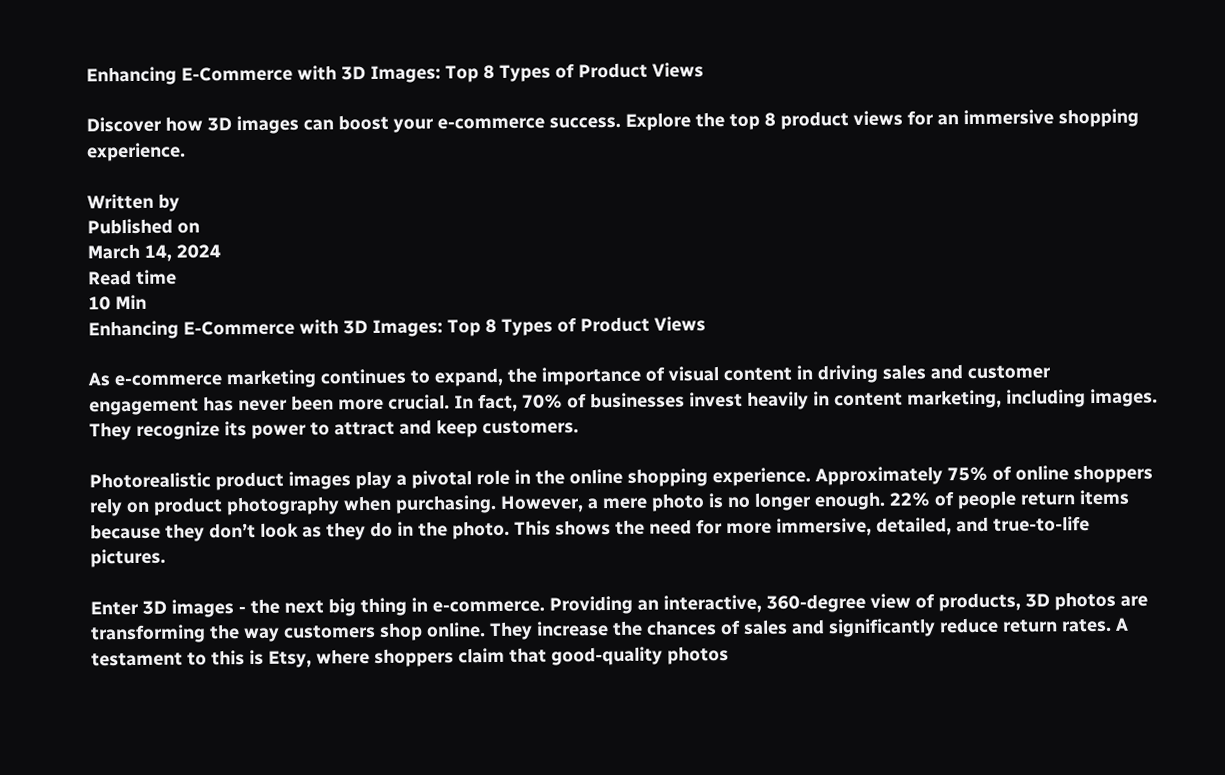Enhancing E-Commerce with 3D Images: Top 8 Types of Product Views

Discover how 3D images can boost your e-commerce success. Explore the top 8 product views for an immersive shopping experience.

Written by
Published on
March 14, 2024
Read time
10 Min
Enhancing E-Commerce with 3D Images: Top 8 Types of Product Views

As e-commerce marketing continues to expand, the importance of visual content in driving sales and customer engagement has never been more crucial. In fact, 70% of businesses invest heavily in content marketing, including images. They recognize its power to attract and keep customers.

Photorealistic product images play a pivotal role in the online shopping experience. Approximately 75% of online shoppers rely on product photography when purchasing. However, a mere photo is no longer enough. 22% of people return items because they don’t look as they do in the photo. This shows the need for more immersive, detailed, and true-to-life pictures.

Enter 3D images - the next big thing in e-commerce. Providing an interactive, 360-degree view of products, 3D photos are transforming the way customers shop online. They increase the chances of sales and significantly reduce return rates. A testament to this is Etsy, where shoppers claim that good-quality photos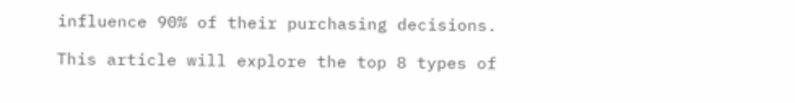influence 90% of their purchasing decisions.

This article will explore the top 8 types of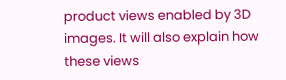product views enabled by 3D images. It will also explain how these views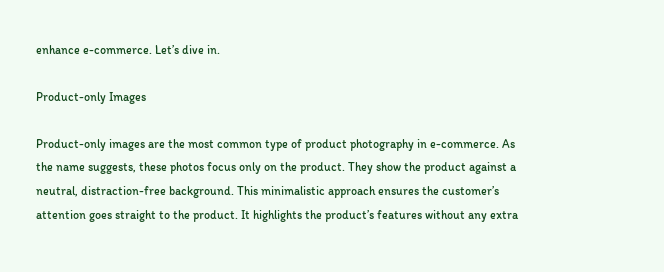enhance e-commerce. Let’s dive in.

Product-only Images

Product-only images are the most common type of product photography in e-commerce. As the name suggests, these photos focus only on the product. They show the product against a neutral, distraction-free background. This minimalistic approach ensures the customer’s attention goes straight to the product. It highlights the product’s features without any extra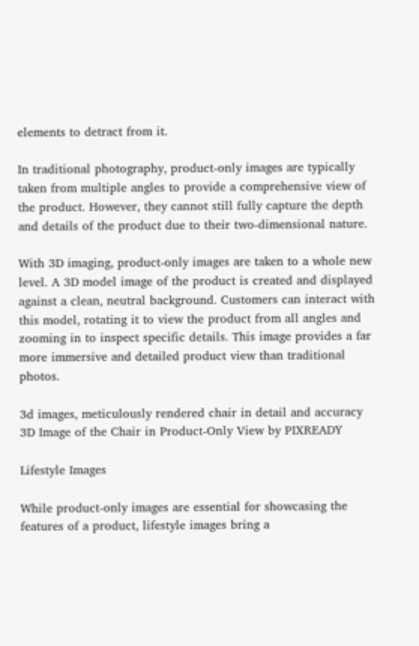elements to detract from it.

In traditional photography, product-only images are typically taken from multiple angles to provide a comprehensive view of the product. However, they cannot still fully capture the depth and details of the product due to their two-dimensional nature.

With 3D imaging, product-only images are taken to a whole new level. A 3D model image of the product is created and displayed against a clean, neutral background. Customers can interact with this model, rotating it to view the product from all angles and zooming in to inspect specific details. This image provides a far more immersive and detailed product view than traditional photos.

3d images, meticulously rendered chair in detail and accuracy
3D Image of the Chair in Product-Only View by PIXREADY

Lifestyle Images

While product-only images are essential for showcasing the features of a product, lifestyle images bring a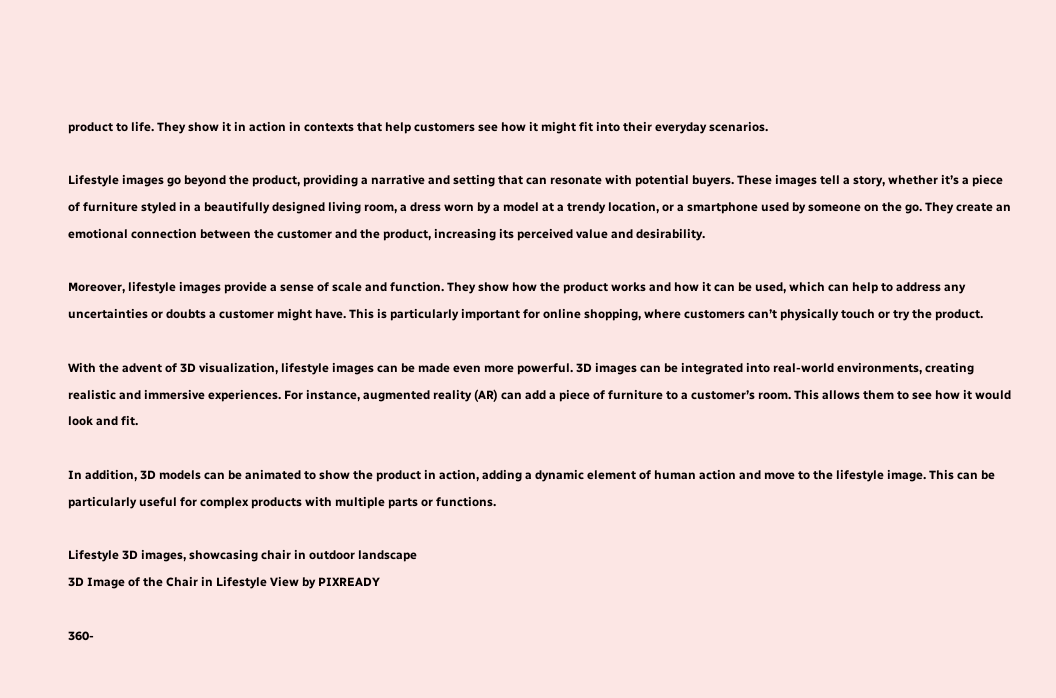product to life. They show it in action in contexts that help customers see how it might fit into their everyday scenarios.

Lifestyle images go beyond the product, providing a narrative and setting that can resonate with potential buyers. These images tell a story, whether it’s a piece of furniture styled in a beautifully designed living room, a dress worn by a model at a trendy location, or a smartphone used by someone on the go. They create an emotional connection between the customer and the product, increasing its perceived value and desirability.

Moreover, lifestyle images provide a sense of scale and function. They show how the product works and how it can be used, which can help to address any uncertainties or doubts a customer might have. This is particularly important for online shopping, where customers can’t physically touch or try the product.

With the advent of 3D visualization, lifestyle images can be made even more powerful. 3D images can be integrated into real-world environments, creating realistic and immersive experiences. For instance, augmented reality (AR) can add a piece of furniture to a customer’s room. This allows them to see how it would look and fit.

In addition, 3D models can be animated to show the product in action, adding a dynamic element of human action and move to the lifestyle image. This can be particularly useful for complex products with multiple parts or functions.

Lifestyle 3D images, showcasing chair in outdoor landscape
3D Image of the Chair in Lifestyle View by PIXREADY

360-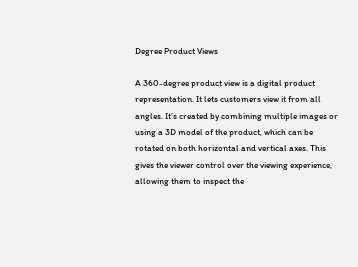Degree Product Views

A 360-degree product view is a digital product representation. It lets customers view it from all angles. It’s created by combining multiple images or using a 3D model of the product, which can be rotated on both horizontal and vertical axes. This gives the viewer control over the viewing experience, allowing them to inspect the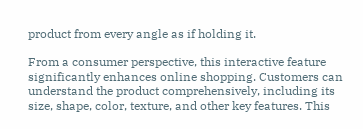product from every angle as if holding it.

From a consumer perspective, this interactive feature significantly enhances online shopping. Customers can understand the product comprehensively, including its size, shape, color, texture, and other key features. This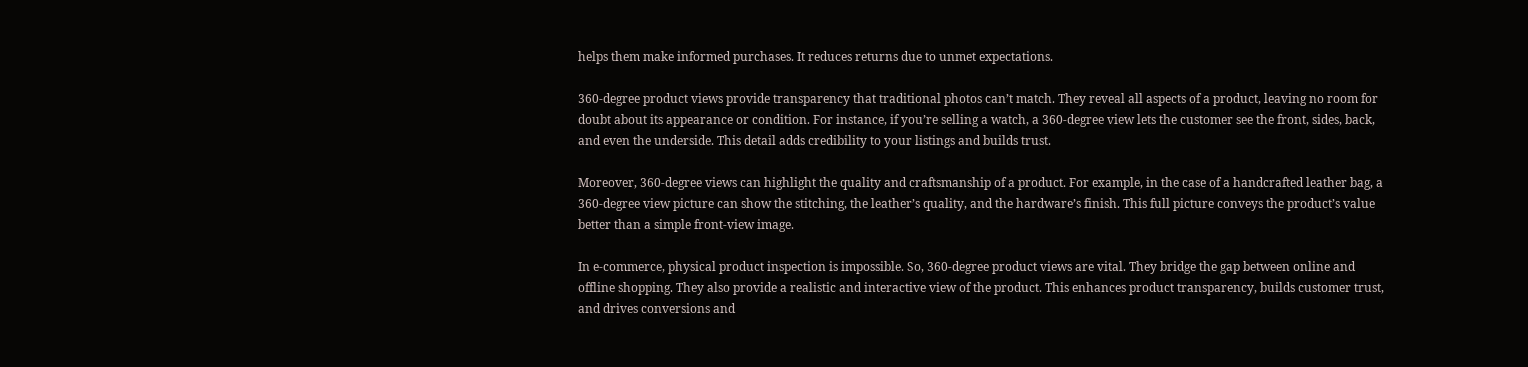helps them make informed purchases. It reduces returns due to unmet expectations.

360-degree product views provide transparency that traditional photos can’t match. They reveal all aspects of a product, leaving no room for doubt about its appearance or condition. For instance, if you’re selling a watch, a 360-degree view lets the customer see the front, sides, back, and even the underside. This detail adds credibility to your listings and builds trust.

Moreover, 360-degree views can highlight the quality and craftsmanship of a product. For example, in the case of a handcrafted leather bag, a 360-degree view picture can show the stitching, the leather’s quality, and the hardware’s finish. This full picture conveys the product’s value better than a simple front-view image.

In e-commerce, physical product inspection is impossible. So, 360-degree product views are vital. They bridge the gap between online and offline shopping. They also provide a realistic and interactive view of the product. This enhances product transparency, builds customer trust, and drives conversions and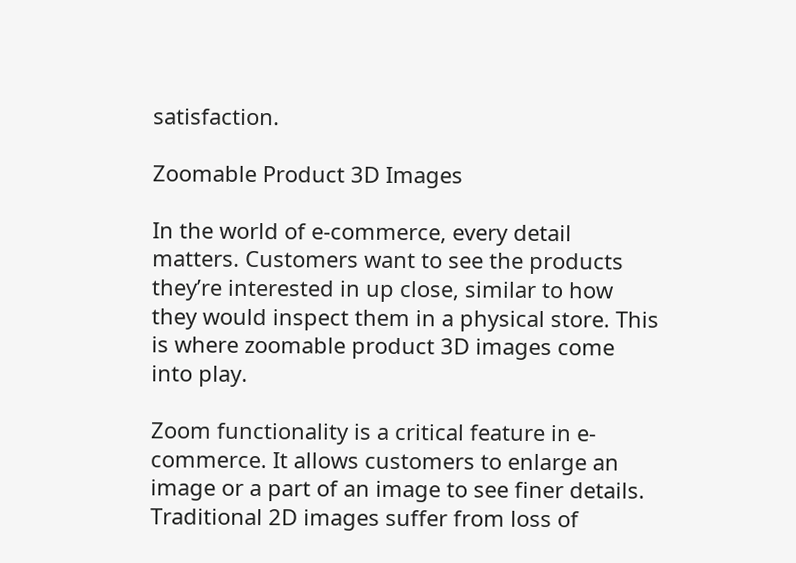satisfaction.

Zoomable Product 3D Images

In the world of e-commerce, every detail matters. Customers want to see the products they’re interested in up close, similar to how they would inspect them in a physical store. This is where zoomable product 3D images come into play.

Zoom functionality is a critical feature in e-commerce. It allows customers to enlarge an image or a part of an image to see finer details. Traditional 2D images suffer from loss of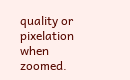quality or pixelation when zoomed.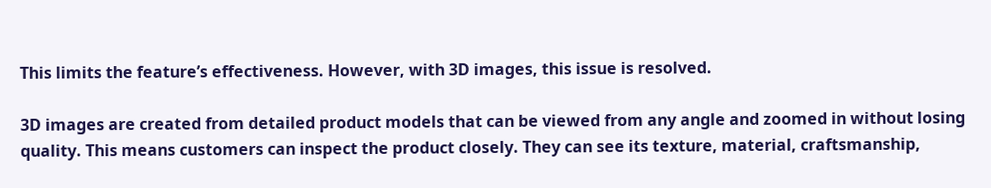This limits the feature’s effectiveness. However, with 3D images, this issue is resolved.

3D images are created from detailed product models that can be viewed from any angle and zoomed in without losing quality. This means customers can inspect the product closely. They can see its texture, material, craftsmanship,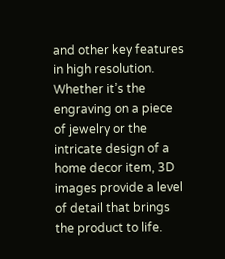and other key features in high resolution. Whether it’s the engraving on a piece of jewelry or the intricate design of a home decor item, 3D images provide a level of detail that brings the product to life.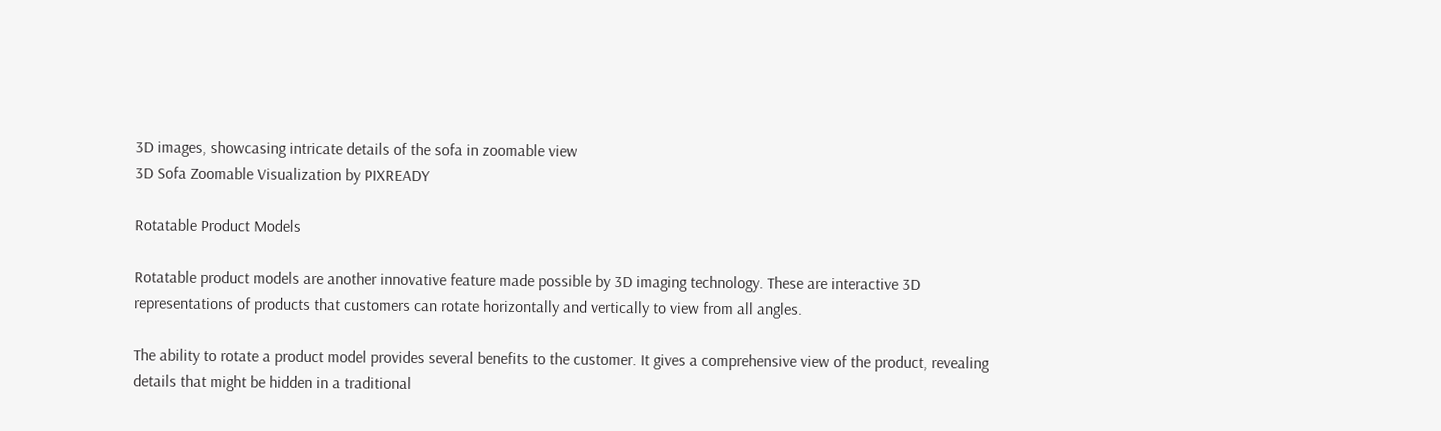3D images, showcasing intricate details of the sofa in zoomable view
3D Sofa Zoomable Visualization by PIXREADY

Rotatable Product Models

Rotatable product models are another innovative feature made possible by 3D imaging technology. These are interactive 3D representations of products that customers can rotate horizontally and vertically to view from all angles.

The ability to rotate a product model provides several benefits to the customer. It gives a comprehensive view of the product, revealing details that might be hidden in a traditional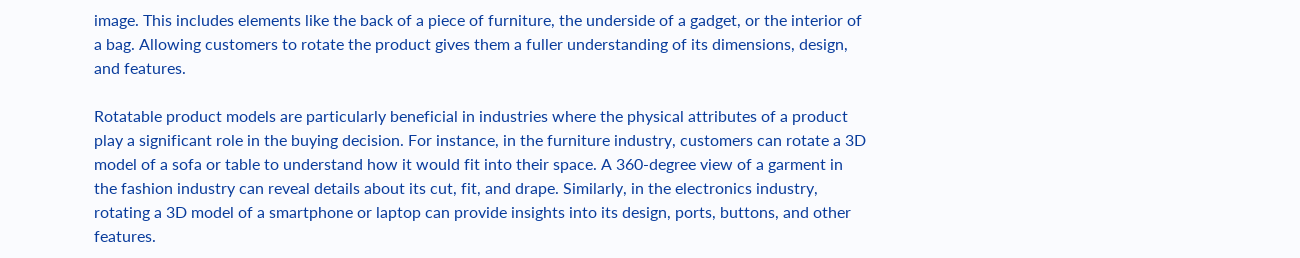image. This includes elements like the back of a piece of furniture, the underside of a gadget, or the interior of a bag. Allowing customers to rotate the product gives them a fuller understanding of its dimensions, design, and features.

Rotatable product models are particularly beneficial in industries where the physical attributes of a product play a significant role in the buying decision. For instance, in the furniture industry, customers can rotate a 3D model of a sofa or table to understand how it would fit into their space. A 360-degree view of a garment in the fashion industry can reveal details about its cut, fit, and drape. Similarly, in the electronics industry, rotating a 3D model of a smartphone or laptop can provide insights into its design, ports, buttons, and other features.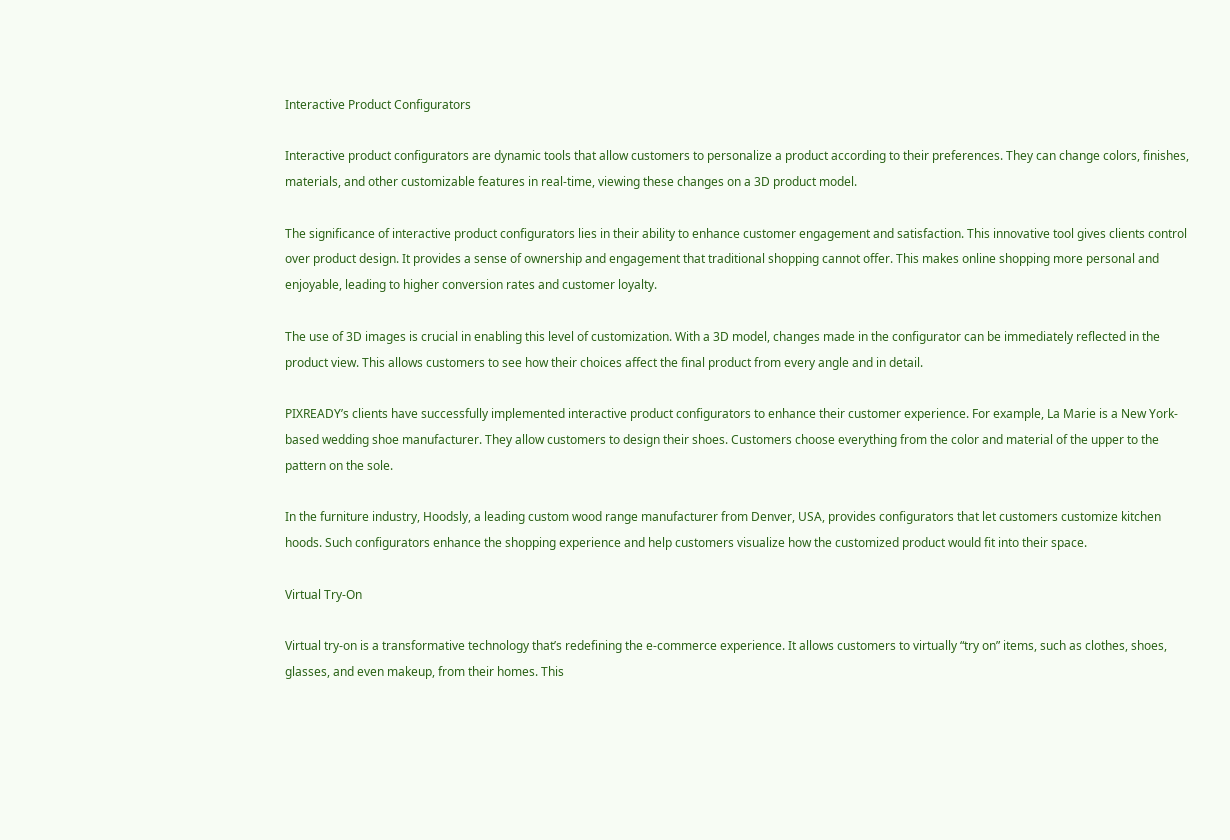Interactive Product Configurators

Interactive product configurators are dynamic tools that allow customers to personalize a product according to their preferences. They can change colors, finishes, materials, and other customizable features in real-time, viewing these changes on a 3D product model.

The significance of interactive product configurators lies in their ability to enhance customer engagement and satisfaction. This innovative tool gives clients control over product design. It provides a sense of ownership and engagement that traditional shopping cannot offer. This makes online shopping more personal and enjoyable, leading to higher conversion rates and customer loyalty.

The use of 3D images is crucial in enabling this level of customization. With a 3D model, changes made in the configurator can be immediately reflected in the product view. This allows customers to see how their choices affect the final product from every angle and in detail.

PIXREADY’s clients have successfully implemented interactive product configurators to enhance their customer experience. For example, La Marie is a New York-based wedding shoe manufacturer. They allow customers to design their shoes. Customers choose everything from the color and material of the upper to the pattern on the sole.

In the furniture industry, Hoodsly, a leading custom wood range manufacturer from Denver, USA, provides configurators that let customers customize kitchen hoods. Such configurators enhance the shopping experience and help customers visualize how the customized product would fit into their space.

Virtual Try-On

Virtual try-on is a transformative technology that’s redefining the e-commerce experience. It allows customers to virtually “try on” items, such as clothes, shoes, glasses, and even makeup, from their homes. This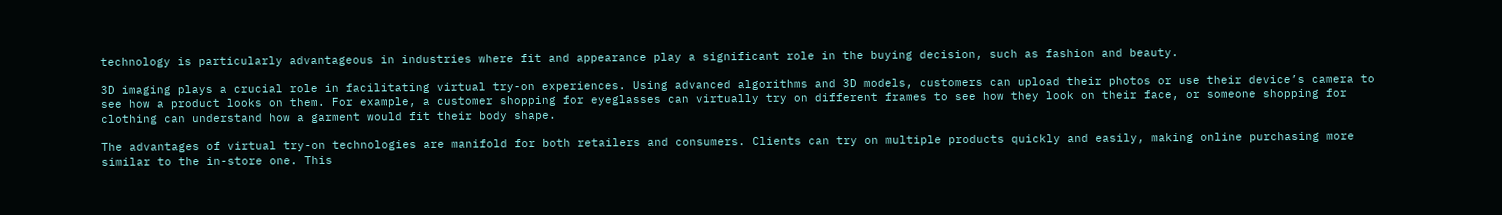technology is particularly advantageous in industries where fit and appearance play a significant role in the buying decision, such as fashion and beauty.

3D imaging plays a crucial role in facilitating virtual try-on experiences. Using advanced algorithms and 3D models, customers can upload their photos or use their device’s camera to see how a product looks on them. For example, a customer shopping for eyeglasses can virtually try on different frames to see how they look on their face, or someone shopping for clothing can understand how a garment would fit their body shape.

The advantages of virtual try-on technologies are manifold for both retailers and consumers. Clients can try on multiple products quickly and easily, making online purchasing more similar to the in-store one. This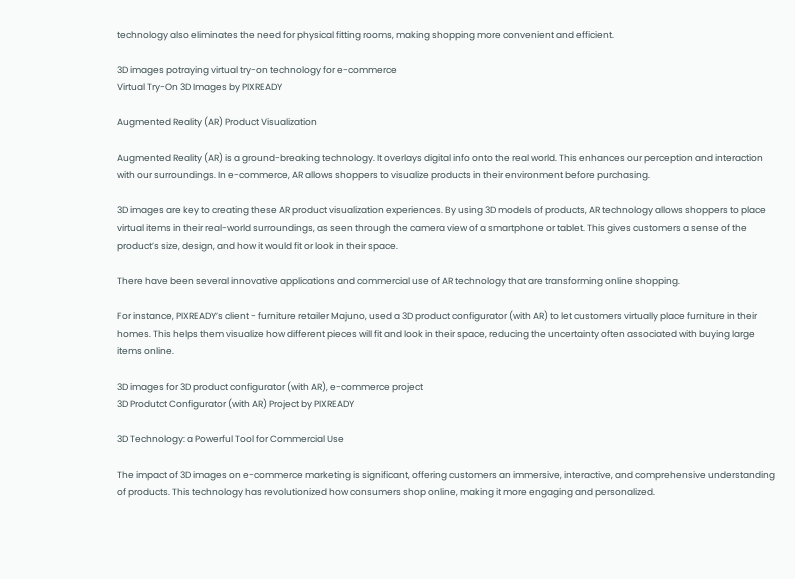technology also eliminates the need for physical fitting rooms, making shopping more convenient and efficient.

3D images potraying virtual try-on technology for e-commerce
Virtual Try-On 3D Images by PIXREADY

Augmented Reality (AR) Product Visualization

Augmented Reality (AR) is a ground-breaking technology. It overlays digital info onto the real world. This enhances our perception and interaction with our surroundings. In e-commerce, AR allows shoppers to visualize products in their environment before purchasing.

3D images are key to creating these AR product visualization experiences. By using 3D models of products, AR technology allows shoppers to place virtual items in their real-world surroundings, as seen through the camera view of a smartphone or tablet. This gives customers a sense of the product’s size, design, and how it would fit or look in their space.

There have been several innovative applications and commercial use of AR technology that are transforming online shopping.

For instance, PIXREADY’s client - furniture retailer Majuno, used a 3D product configurator (with AR) to let customers virtually place furniture in their homes. This helps them visualize how different pieces will fit and look in their space, reducing the uncertainty often associated with buying large items online.

3D images for 3D product configurator (with AR), e-commerce project
3D Produtct Configurator (with AR) Project by PIXREADY

3D Technology: a Powerful Tool for Commercial Use

The impact of 3D images on e-commerce marketing is significant, offering customers an immersive, interactive, and comprehensive understanding of products. This technology has revolutionized how consumers shop online, making it more engaging and personalized.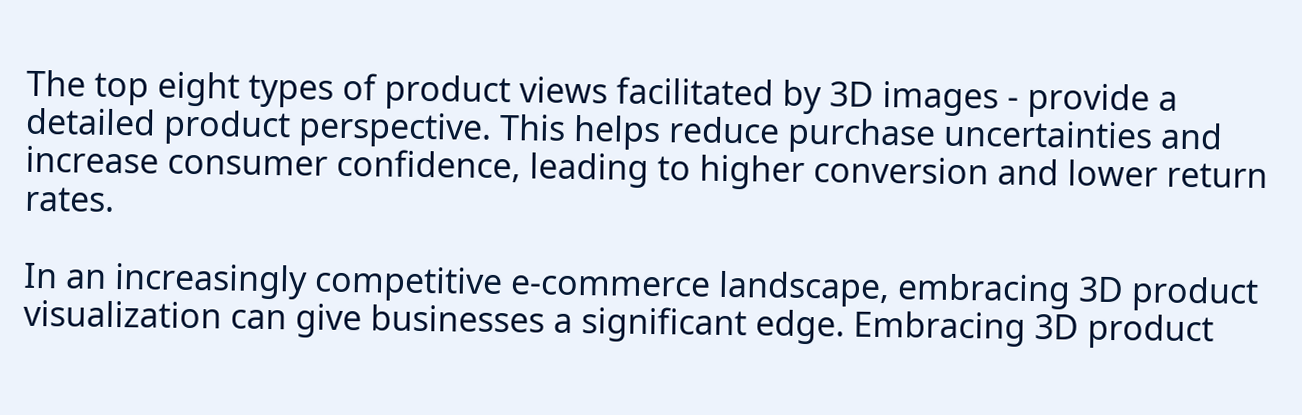The top eight types of product views facilitated by 3D images - provide a detailed product perspective. This helps reduce purchase uncertainties and increase consumer confidence, leading to higher conversion and lower return rates.

In an increasingly competitive e-commerce landscape, embracing 3D product visualization can give businesses a significant edge. Embracing 3D product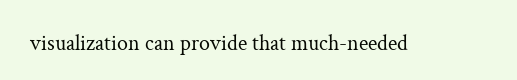visualization can provide that much-needed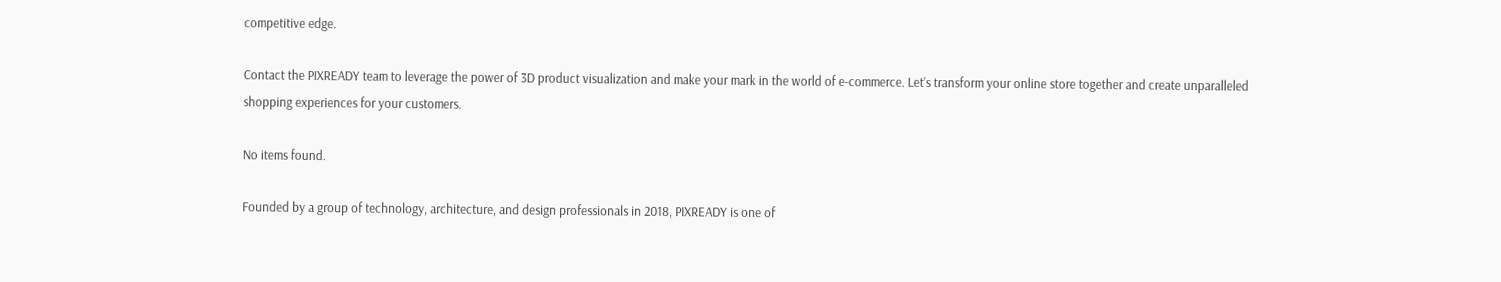competitive edge.

Contact the PIXREADY team to leverage the power of 3D product visualization and make your mark in the world of e-commerce. Let’s transform your online store together and create unparalleled shopping experiences for your customers.

No items found.

Founded by a group of technology, architecture, and design professionals in 2018, PIXREADY is one of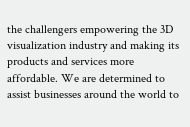the challengers empowering the 3D visualization industry and making its products and services more affordable. We are determined to assist businesses around the world to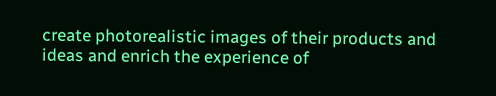create photorealistic images of their products and ideas and enrich the experience of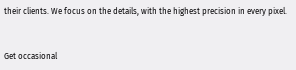their clients. We focus on the details, with the highest precision in every pixel.


Get occasional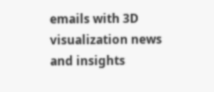emails with 3D visualization news and insights